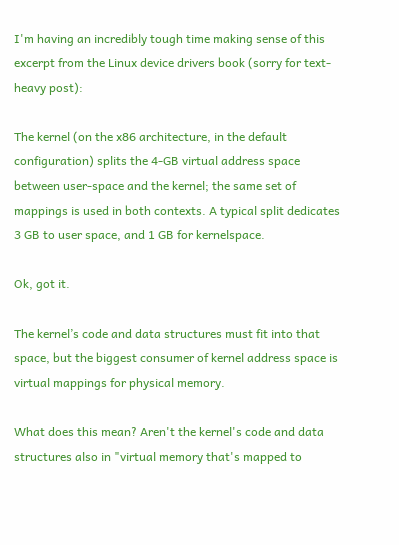I'm having an incredibly tough time making sense of this excerpt from the Linux device drivers book (sorry for text-heavy post):

The kernel (on the x86 architecture, in the default configuration) splits the 4-GB virtual address space between user-space and the kernel; the same set of mappings is used in both contexts. A typical split dedicates 3 GB to user space, and 1 GB for kernelspace.

Ok, got it.

The kernel’s code and data structures must fit into that space, but the biggest consumer of kernel address space is virtual mappings for physical memory.

What does this mean? Aren't the kernel's code and data structures also in "virtual memory that's mapped to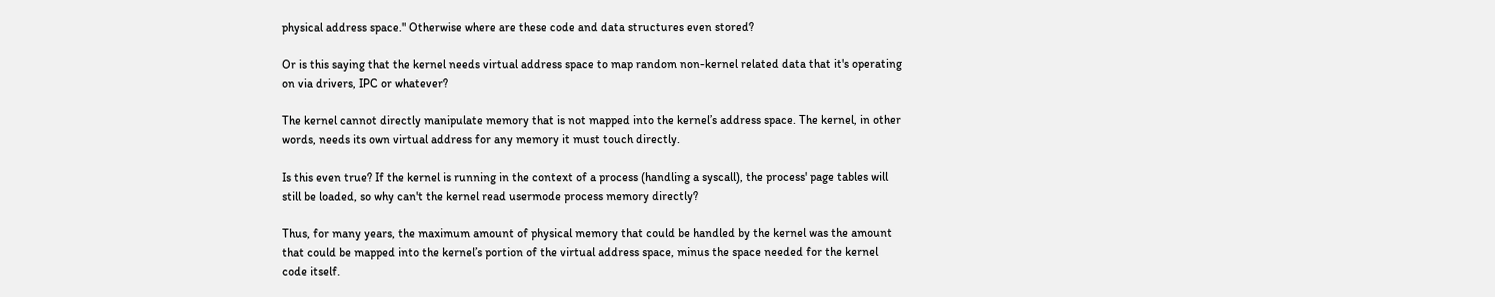physical address space." Otherwise where are these code and data structures even stored?

Or is this saying that the kernel needs virtual address space to map random non-kernel related data that it's operating on via drivers, IPC or whatever?

The kernel cannot directly manipulate memory that is not mapped into the kernel’s address space. The kernel, in other words, needs its own virtual address for any memory it must touch directly.

Is this even true? If the kernel is running in the context of a process (handling a syscall), the process' page tables will still be loaded, so why can't the kernel read usermode process memory directly?

Thus, for many years, the maximum amount of physical memory that could be handled by the kernel was the amount that could be mapped into the kernel’s portion of the virtual address space, minus the space needed for the kernel code itself.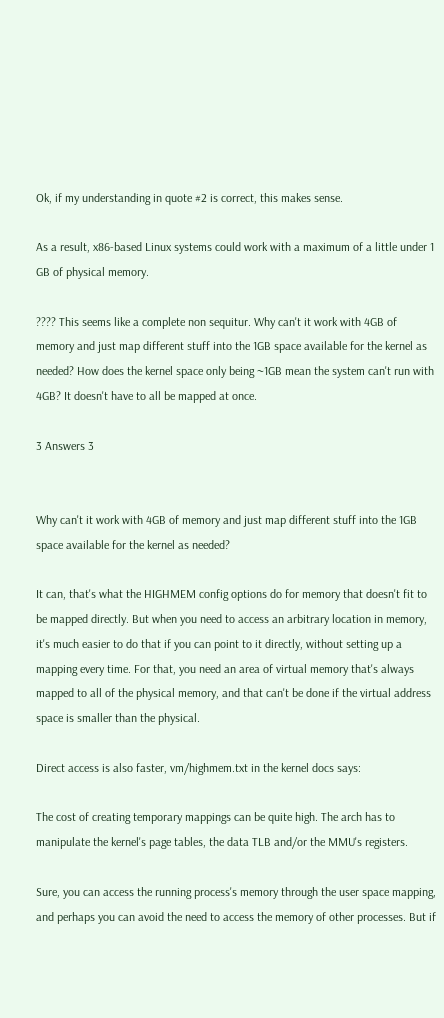Ok, if my understanding in quote #2 is correct, this makes sense.

As a result, x86-based Linux systems could work with a maximum of a little under 1 GB of physical memory.

???? This seems like a complete non sequitur. Why can't it work with 4GB of memory and just map different stuff into the 1GB space available for the kernel as needed? How does the kernel space only being ~1GB mean the system can't run with 4GB? It doesn't have to all be mapped at once.

3 Answers 3


Why can't it work with 4GB of memory and just map different stuff into the 1GB space available for the kernel as needed?

It can, that's what the HIGHMEM config options do for memory that doesn't fit to be mapped directly. But when you need to access an arbitrary location in memory, it's much easier to do that if you can point to it directly, without setting up a mapping every time. For that, you need an area of virtual memory that's always mapped to all of the physical memory, and that can't be done if the virtual address space is smaller than the physical.

Direct access is also faster, vm/highmem.txt in the kernel docs says:

The cost of creating temporary mappings can be quite high. The arch has to manipulate the kernel's page tables, the data TLB and/or the MMU's registers.

Sure, you can access the running process's memory through the user space mapping, and perhaps you can avoid the need to access the memory of other processes. But if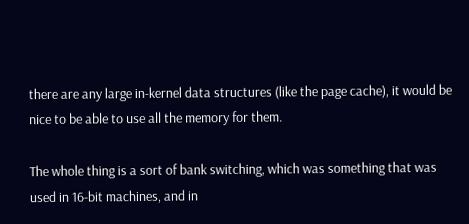there are any large in-kernel data structures (like the page cache), it would be nice to be able to use all the memory for them.

The whole thing is a sort of bank switching, which was something that was used in 16-bit machines, and in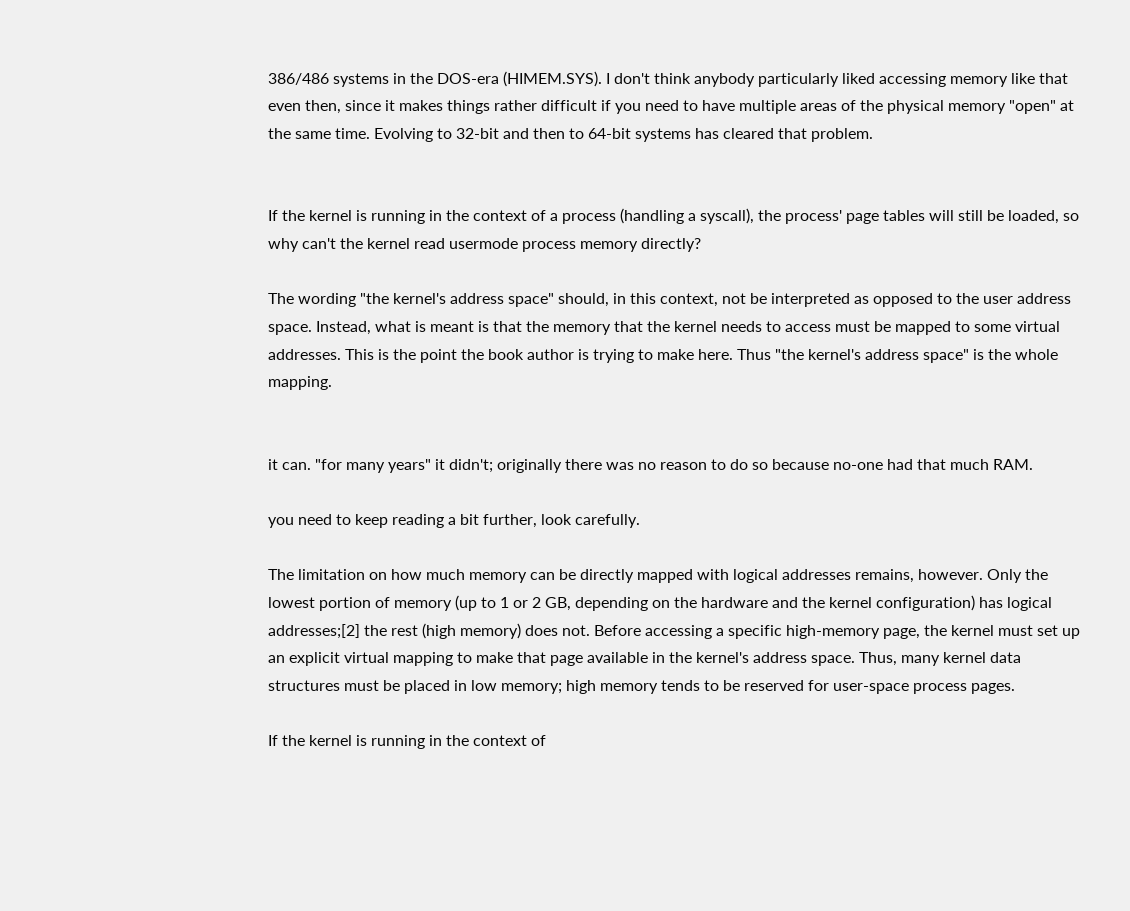386/486 systems in the DOS-era (HIMEM.SYS). I don't think anybody particularly liked accessing memory like that even then, since it makes things rather difficult if you need to have multiple areas of the physical memory "open" at the same time. Evolving to 32-bit and then to 64-bit systems has cleared that problem.


If the kernel is running in the context of a process (handling a syscall), the process' page tables will still be loaded, so why can't the kernel read usermode process memory directly?

The wording "the kernel's address space" should, in this context, not be interpreted as opposed to the user address space. Instead, what is meant is that the memory that the kernel needs to access must be mapped to some virtual addresses. This is the point the book author is trying to make here. Thus "the kernel's address space" is the whole mapping.


it can. "for many years" it didn't; originally there was no reason to do so because no-one had that much RAM.

you need to keep reading a bit further, look carefully.

The limitation on how much memory can be directly mapped with logical addresses remains, however. Only the lowest portion of memory (up to 1 or 2 GB, depending on the hardware and the kernel configuration) has logical addresses;[2] the rest (high memory) does not. Before accessing a specific high-memory page, the kernel must set up an explicit virtual mapping to make that page available in the kernel's address space. Thus, many kernel data structures must be placed in low memory; high memory tends to be reserved for user-space process pages.

If the kernel is running in the context of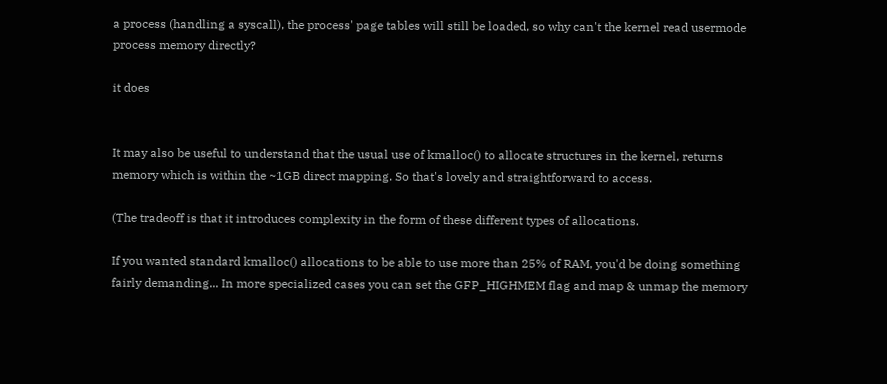a process (handling a syscall), the process' page tables will still be loaded, so why can't the kernel read usermode process memory directly?

it does


It may also be useful to understand that the usual use of kmalloc() to allocate structures in the kernel, returns memory which is within the ~1GB direct mapping. So that's lovely and straightforward to access.

(The tradeoff is that it introduces complexity in the form of these different types of allocations.

If you wanted standard kmalloc() allocations to be able to use more than 25% of RAM, you'd be doing something fairly demanding... In more specialized cases you can set the GFP_HIGHMEM flag and map & unmap the memory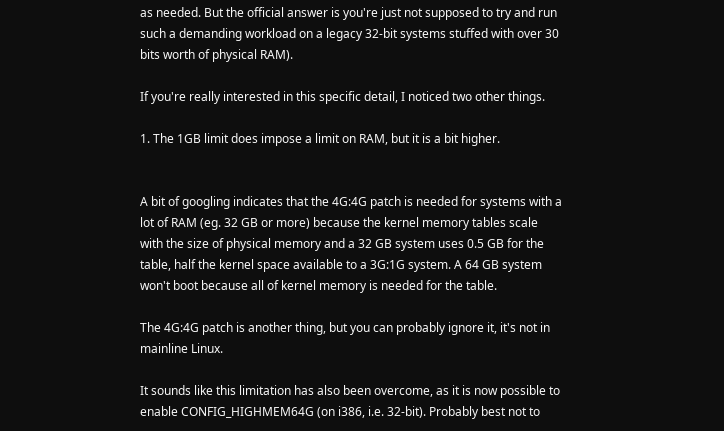as needed. But the official answer is you're just not supposed to try and run such a demanding workload on a legacy 32-bit systems stuffed with over 30 bits worth of physical RAM).

If you're really interested in this specific detail, I noticed two other things.

1. The 1GB limit does impose a limit on RAM, but it is a bit higher.


A bit of googling indicates that the 4G:4G patch is needed for systems with a lot of RAM (eg. 32 GB or more) because the kernel memory tables scale with the size of physical memory and a 32 GB system uses 0.5 GB for the table, half the kernel space available to a 3G:1G system. A 64 GB system won't boot because all of kernel memory is needed for the table.

The 4G:4G patch is another thing, but you can probably ignore it, it's not in mainline Linux.

It sounds like this limitation has also been overcome, as it is now possible to enable CONFIG_HIGHMEM64G (on i386, i.e. 32-bit). Probably best not to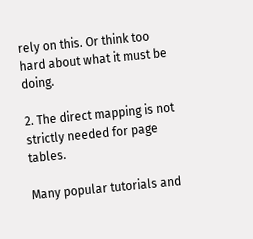rely on this. Or think too hard about what it must be doing.

2. The direct mapping is not strictly needed for page tables.

Many popular tutorials and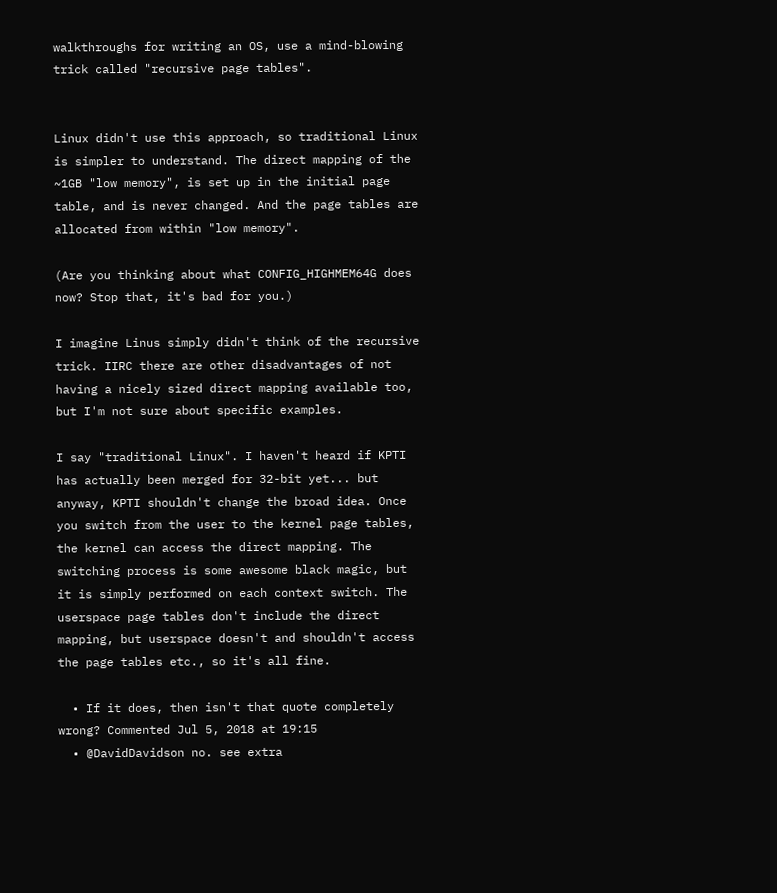walkthroughs for writing an OS, use a mind-blowing trick called "recursive page tables".


Linux didn't use this approach, so traditional Linux is simpler to understand. The direct mapping of the ~1GB "low memory", is set up in the initial page table, and is never changed. And the page tables are allocated from within "low memory".

(Are you thinking about what CONFIG_HIGHMEM64G does now? Stop that, it's bad for you.)

I imagine Linus simply didn't think of the recursive trick. IIRC there are other disadvantages of not having a nicely sized direct mapping available too, but I'm not sure about specific examples.

I say "traditional Linux". I haven't heard if KPTI has actually been merged for 32-bit yet... but anyway, KPTI shouldn't change the broad idea. Once you switch from the user to the kernel page tables, the kernel can access the direct mapping. The switching process is some awesome black magic, but it is simply performed on each context switch. The userspace page tables don't include the direct mapping, but userspace doesn't and shouldn't access the page tables etc., so it's all fine.

  • If it does, then isn't that quote completely wrong? Commented Jul 5, 2018 at 19:15
  • @DavidDavidson no. see extra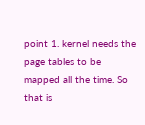point 1. kernel needs the page tables to be mapped all the time. So that is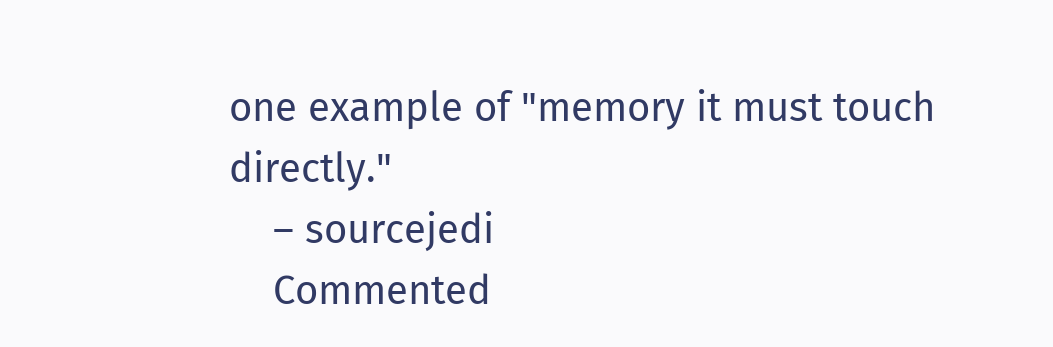one example of "memory it must touch directly."
    – sourcejedi
    Commented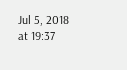Jul 5, 2018 at 19:37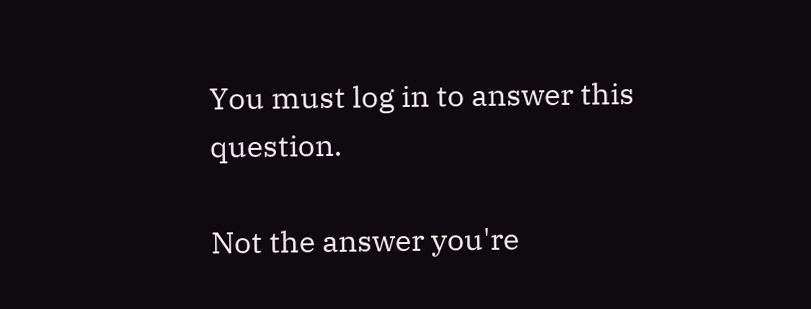You must log in to answer this question.

Not the answer you're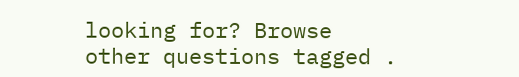looking for? Browse other questions tagged .